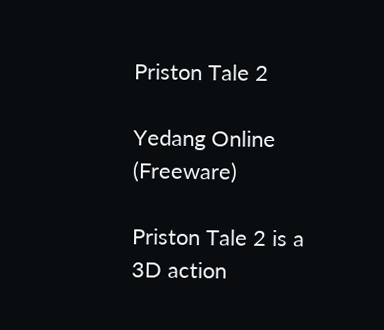Priston Tale 2

Yedang Online (Freeware)

Priston Tale 2 is a 3D action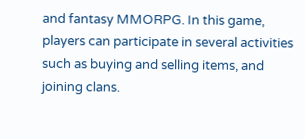and fantasy MMORPG. In this game, players can participate in several activities such as buying and selling items, and joining clans.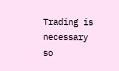Trading is necessary so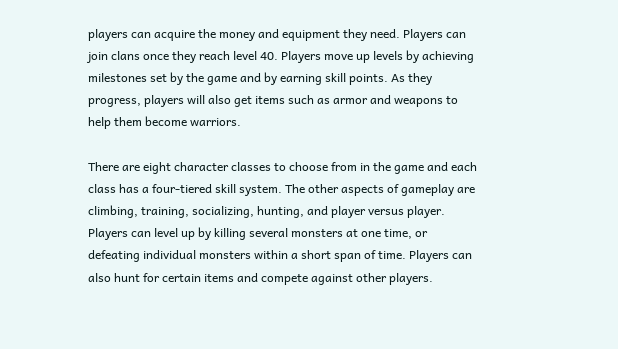players can acquire the money and equipment they need. Players can join clans once they reach level 40. Players move up levels by achieving milestones set by the game and by earning skill points. As they progress, players will also get items such as armor and weapons to help them become warriors.

There are eight character classes to choose from in the game and each class has a four-tiered skill system. The other aspects of gameplay are climbing, training, socializing, hunting, and player versus player. Players can level up by killing several monsters at one time, or defeating individual monsters within a short span of time. Players can also hunt for certain items and compete against other players.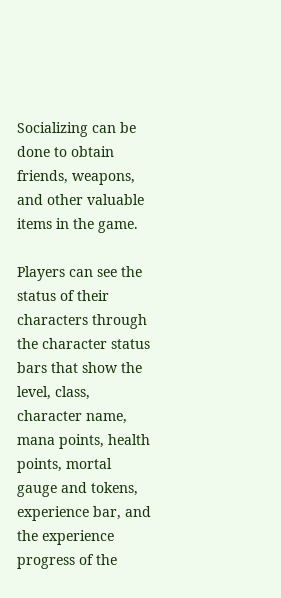Socializing can be done to obtain friends, weapons, and other valuable items in the game.

Players can see the status of their characters through the character status bars that show the level, class, character name, mana points, health points, mortal gauge and tokens, experience bar, and the experience progress of the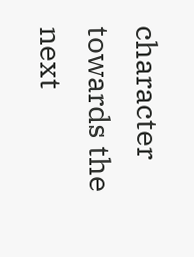character towards the next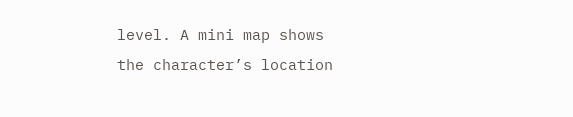level. A mini map shows the character’s location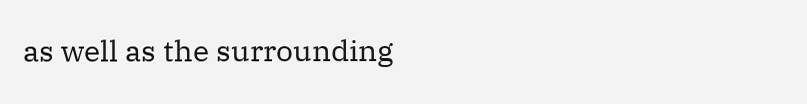as well as the surrounding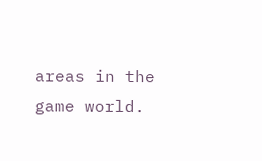areas in the game world.